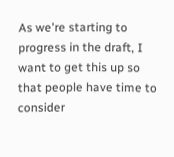As we're starting to progress in the draft, I want to get this up so that people have time to consider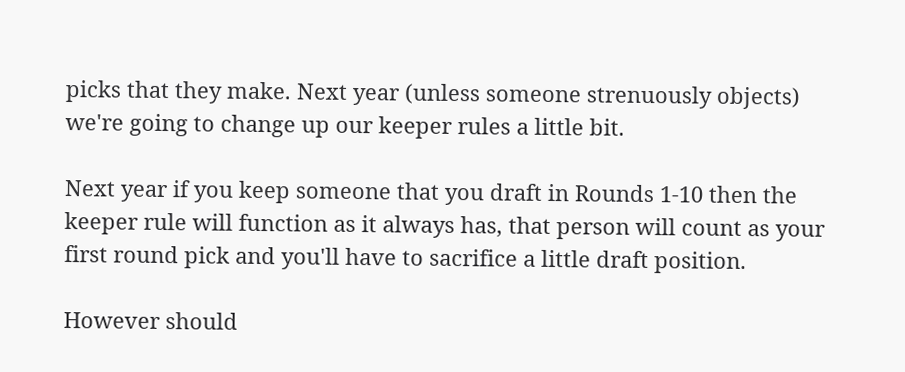picks that they make. Next year (unless someone strenuously objects) we're going to change up our keeper rules a little bit.

Next year if you keep someone that you draft in Rounds 1-10 then the keeper rule will function as it always has, that person will count as your first round pick and you'll have to sacrifice a little draft position.

However should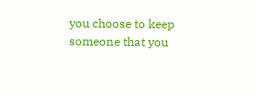you choose to keep someone that you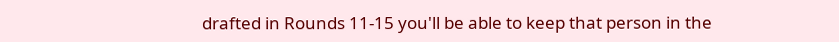drafted in Rounds 11-15 you'll be able to keep that person in the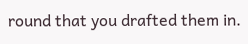round that you drafted them in.